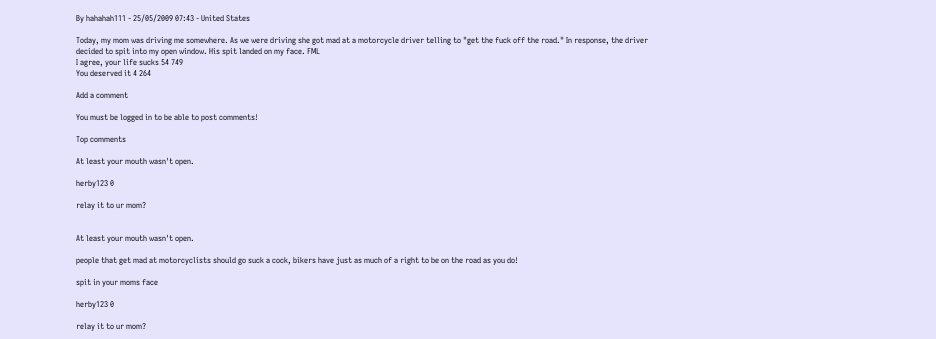By hahahah111 - 25/05/2009 07:43 - United States

Today, my mom was driving me somewhere. As we were driving she got mad at a motorcycle driver telling to "get the fuck off the road." In response, the driver decided to spit into my open window. His spit landed on my face. FML
I agree, your life sucks 54 749
You deserved it 4 264

Add a comment

You must be logged in to be able to post comments!

Top comments

At least your mouth wasn't open.

herby123 0

relay it to ur mom?


At least your mouth wasn't open.

people that get mad at motorcyclists should go suck a cock, bikers have just as much of a right to be on the road as you do!

spit in your moms face

herby123 0

relay it to ur mom?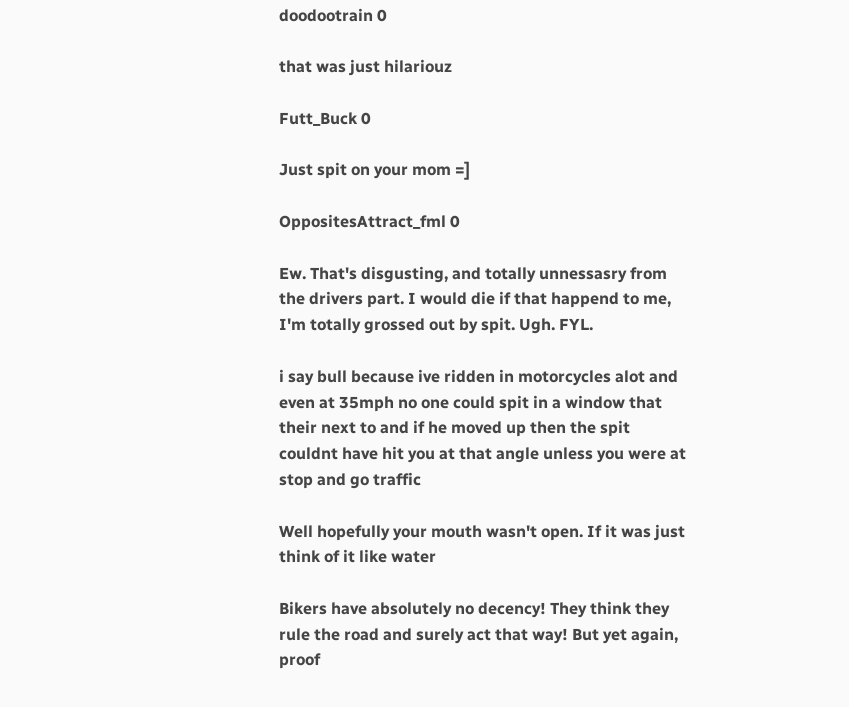doodootrain 0

that was just hilariouz

Futt_Buck 0

Just spit on your mom =]

OppositesAttract_fml 0

Ew. That's disgusting, and totally unnessasry from the drivers part. I would die if that happend to me, I'm totally grossed out by spit. Ugh. FYL.

i say bull because ive ridden in motorcycles alot and even at 35mph no one could spit in a window that their next to and if he moved up then the spit couldnt have hit you at that angle unless you were at stop and go traffic

Well hopefully your mouth wasn't open. If it was just think of it like water

Bikers have absolutely no decency! They think they rule the road and surely act that way! But yet again, proof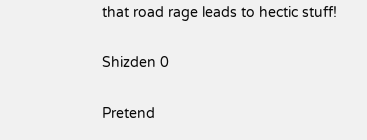that road rage leads to hectic stuff!

Shizden 0

Pretend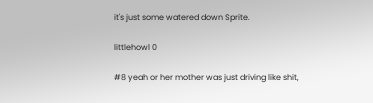it's just some watered down Sprite.

littlehowl 0

#8 yeah or her mother was just driving like shit,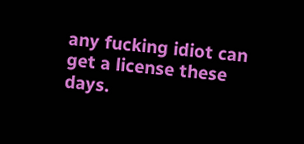any fucking idiot can get a license these days.